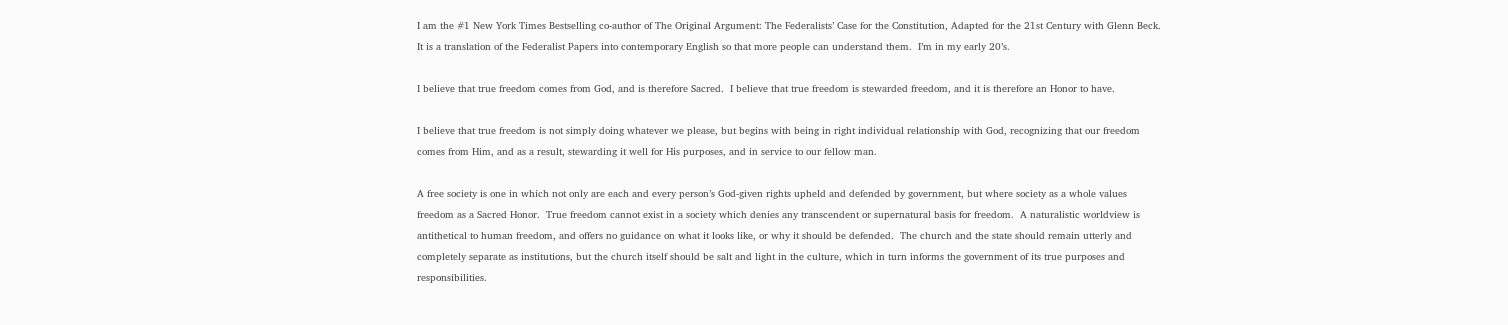I am the #1 New York Times Bestselling co-author of The Original Argument: The Federalists’ Case for the Constitution, Adapted for the 21st Century with Glenn Beck.  It is a translation of the Federalist Papers into contemporary English so that more people can understand them.  I’m in my early 20’s.

I believe that true freedom comes from God, and is therefore Sacred.  I believe that true freedom is stewarded freedom, and it is therefore an Honor to have.

I believe that true freedom is not simply doing whatever we please, but begins with being in right individual relationship with God, recognizing that our freedom comes from Him, and as a result, stewarding it well for His purposes, and in service to our fellow man.

A free society is one in which not only are each and every person’s God-given rights upheld and defended by government, but where society as a whole values freedom as a Sacred Honor.  True freedom cannot exist in a society which denies any transcendent or supernatural basis for freedom.  A naturalistic worldview is antithetical to human freedom, and offers no guidance on what it looks like, or why it should be defended.  The church and the state should remain utterly and completely separate as institutions, but the church itself should be salt and light in the culture, which in turn informs the government of its true purposes and responsibilities.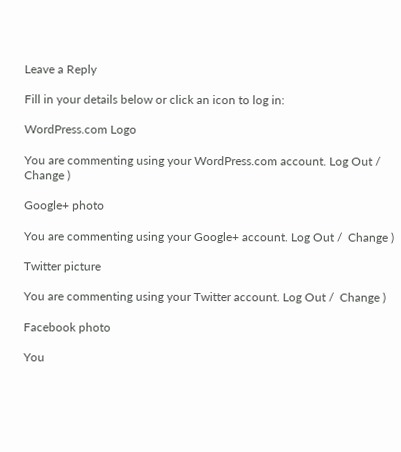Leave a Reply

Fill in your details below or click an icon to log in:

WordPress.com Logo

You are commenting using your WordPress.com account. Log Out /  Change )

Google+ photo

You are commenting using your Google+ account. Log Out /  Change )

Twitter picture

You are commenting using your Twitter account. Log Out /  Change )

Facebook photo

You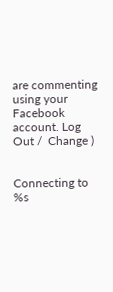are commenting using your Facebook account. Log Out /  Change )


Connecting to %s